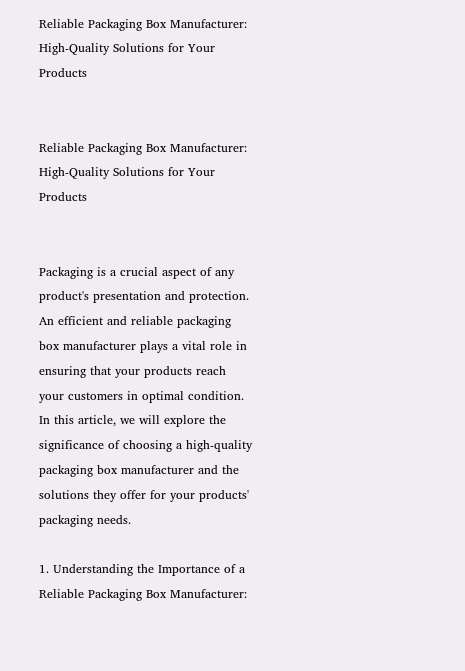Reliable Packaging Box Manufacturer: High-Quality Solutions for Your Products


Reliable Packaging Box Manufacturer: High-Quality Solutions for Your Products


Packaging is a crucial aspect of any product's presentation and protection. An efficient and reliable packaging box manufacturer plays a vital role in ensuring that your products reach your customers in optimal condition. In this article, we will explore the significance of choosing a high-quality packaging box manufacturer and the solutions they offer for your products' packaging needs.

1. Understanding the Importance of a Reliable Packaging Box Manufacturer: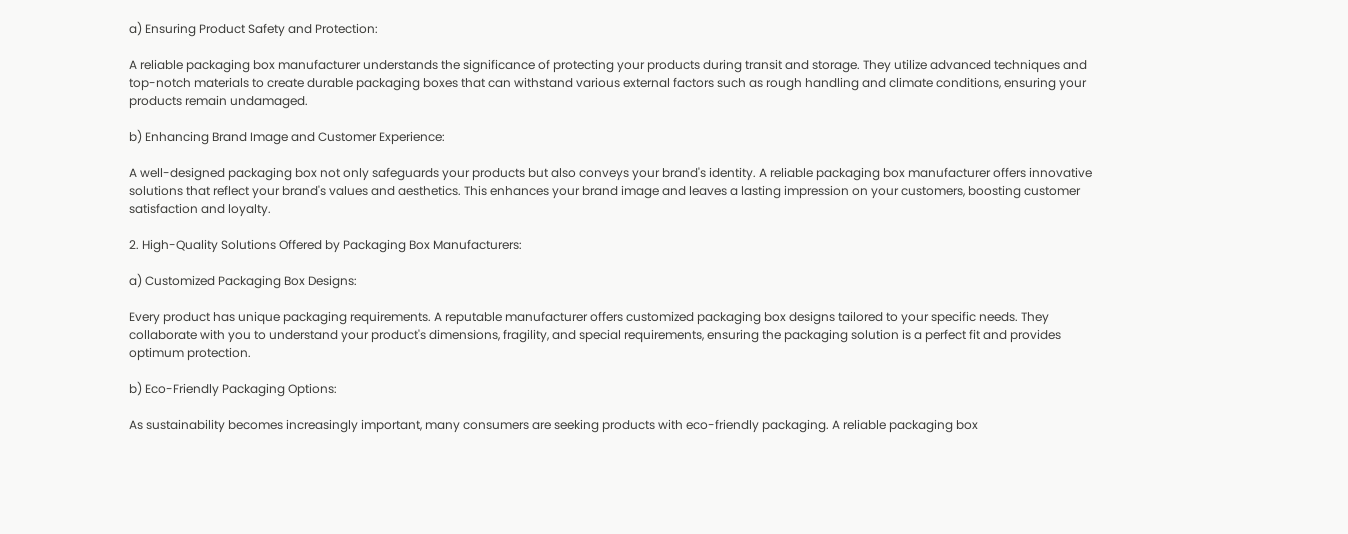a) Ensuring Product Safety and Protection:

A reliable packaging box manufacturer understands the significance of protecting your products during transit and storage. They utilize advanced techniques and top-notch materials to create durable packaging boxes that can withstand various external factors such as rough handling and climate conditions, ensuring your products remain undamaged.

b) Enhancing Brand Image and Customer Experience:

A well-designed packaging box not only safeguards your products but also conveys your brand's identity. A reliable packaging box manufacturer offers innovative solutions that reflect your brand's values and aesthetics. This enhances your brand image and leaves a lasting impression on your customers, boosting customer satisfaction and loyalty.

2. High-Quality Solutions Offered by Packaging Box Manufacturers:

a) Customized Packaging Box Designs:

Every product has unique packaging requirements. A reputable manufacturer offers customized packaging box designs tailored to your specific needs. They collaborate with you to understand your product's dimensions, fragility, and special requirements, ensuring the packaging solution is a perfect fit and provides optimum protection.

b) Eco-Friendly Packaging Options:

As sustainability becomes increasingly important, many consumers are seeking products with eco-friendly packaging. A reliable packaging box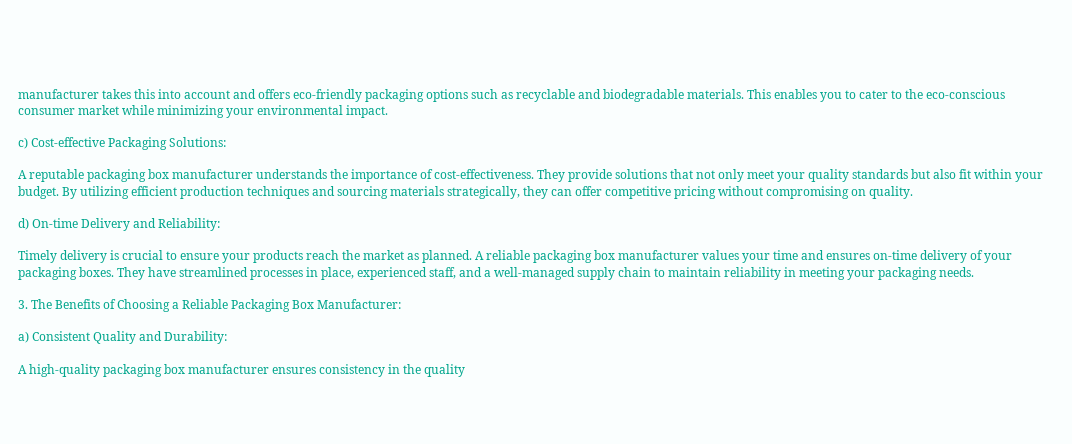manufacturer takes this into account and offers eco-friendly packaging options such as recyclable and biodegradable materials. This enables you to cater to the eco-conscious consumer market while minimizing your environmental impact.

c) Cost-effective Packaging Solutions:

A reputable packaging box manufacturer understands the importance of cost-effectiveness. They provide solutions that not only meet your quality standards but also fit within your budget. By utilizing efficient production techniques and sourcing materials strategically, they can offer competitive pricing without compromising on quality.

d) On-time Delivery and Reliability:

Timely delivery is crucial to ensure your products reach the market as planned. A reliable packaging box manufacturer values your time and ensures on-time delivery of your packaging boxes. They have streamlined processes in place, experienced staff, and a well-managed supply chain to maintain reliability in meeting your packaging needs.

3. The Benefits of Choosing a Reliable Packaging Box Manufacturer:

a) Consistent Quality and Durability:

A high-quality packaging box manufacturer ensures consistency in the quality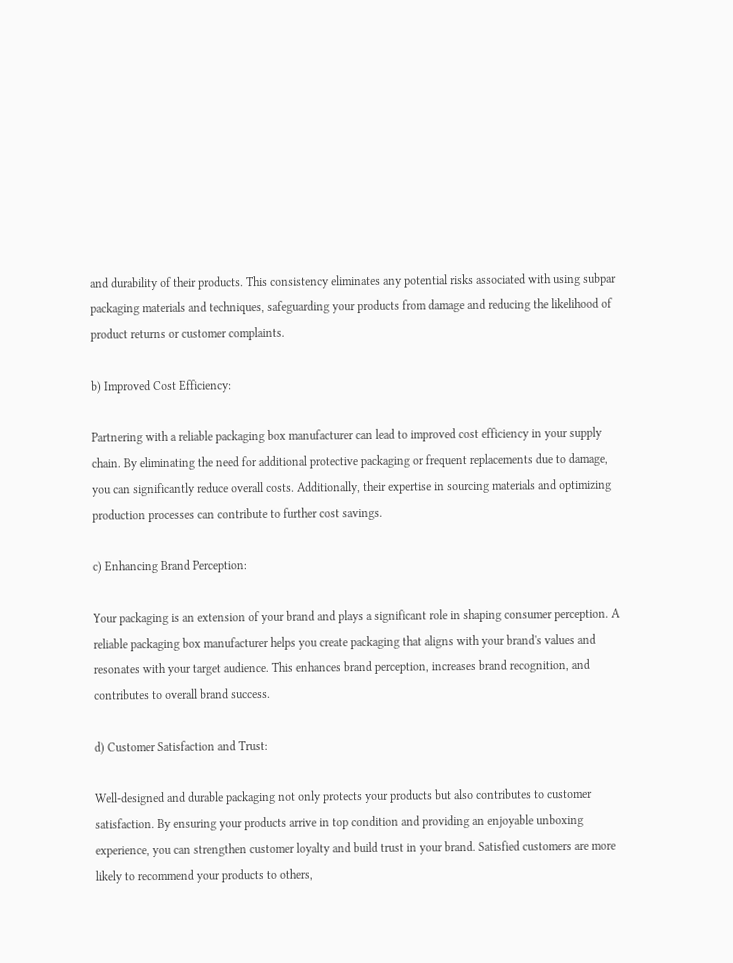and durability of their products. This consistency eliminates any potential risks associated with using subpar packaging materials and techniques, safeguarding your products from damage and reducing the likelihood of product returns or customer complaints.

b) Improved Cost Efficiency:

Partnering with a reliable packaging box manufacturer can lead to improved cost efficiency in your supply chain. By eliminating the need for additional protective packaging or frequent replacements due to damage, you can significantly reduce overall costs. Additionally, their expertise in sourcing materials and optimizing production processes can contribute to further cost savings.

c) Enhancing Brand Perception:

Your packaging is an extension of your brand and plays a significant role in shaping consumer perception. A reliable packaging box manufacturer helps you create packaging that aligns with your brand's values and resonates with your target audience. This enhances brand perception, increases brand recognition, and contributes to overall brand success.

d) Customer Satisfaction and Trust:

Well-designed and durable packaging not only protects your products but also contributes to customer satisfaction. By ensuring your products arrive in top condition and providing an enjoyable unboxing experience, you can strengthen customer loyalty and build trust in your brand. Satisfied customers are more likely to recommend your products to others,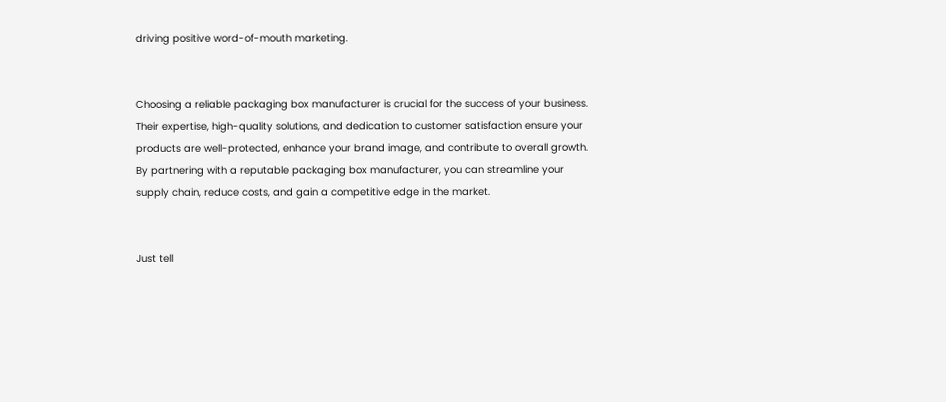driving positive word-of-mouth marketing.


Choosing a reliable packaging box manufacturer is crucial for the success of your business. Their expertise, high-quality solutions, and dedication to customer satisfaction ensure your products are well-protected, enhance your brand image, and contribute to overall growth. By partnering with a reputable packaging box manufacturer, you can streamline your supply chain, reduce costs, and gain a competitive edge in the market.


Just tell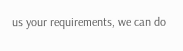us your requirements, we can do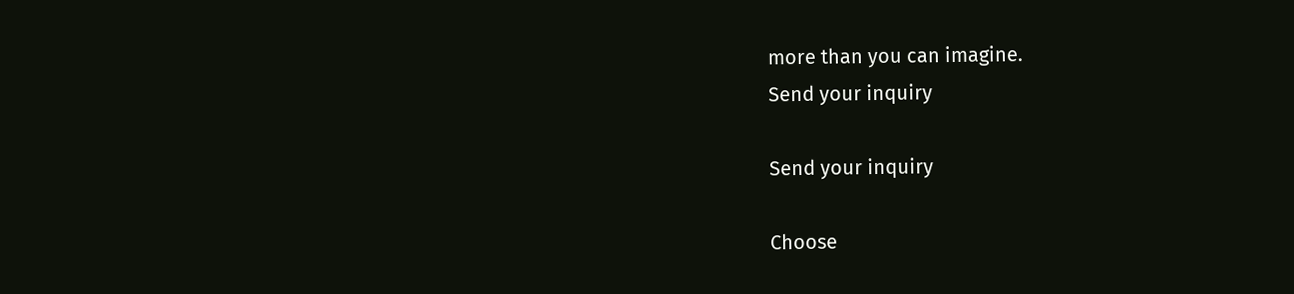more than you can imagine.
Send your inquiry

Send your inquiry

Choose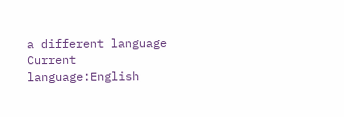a different language
Current language:English